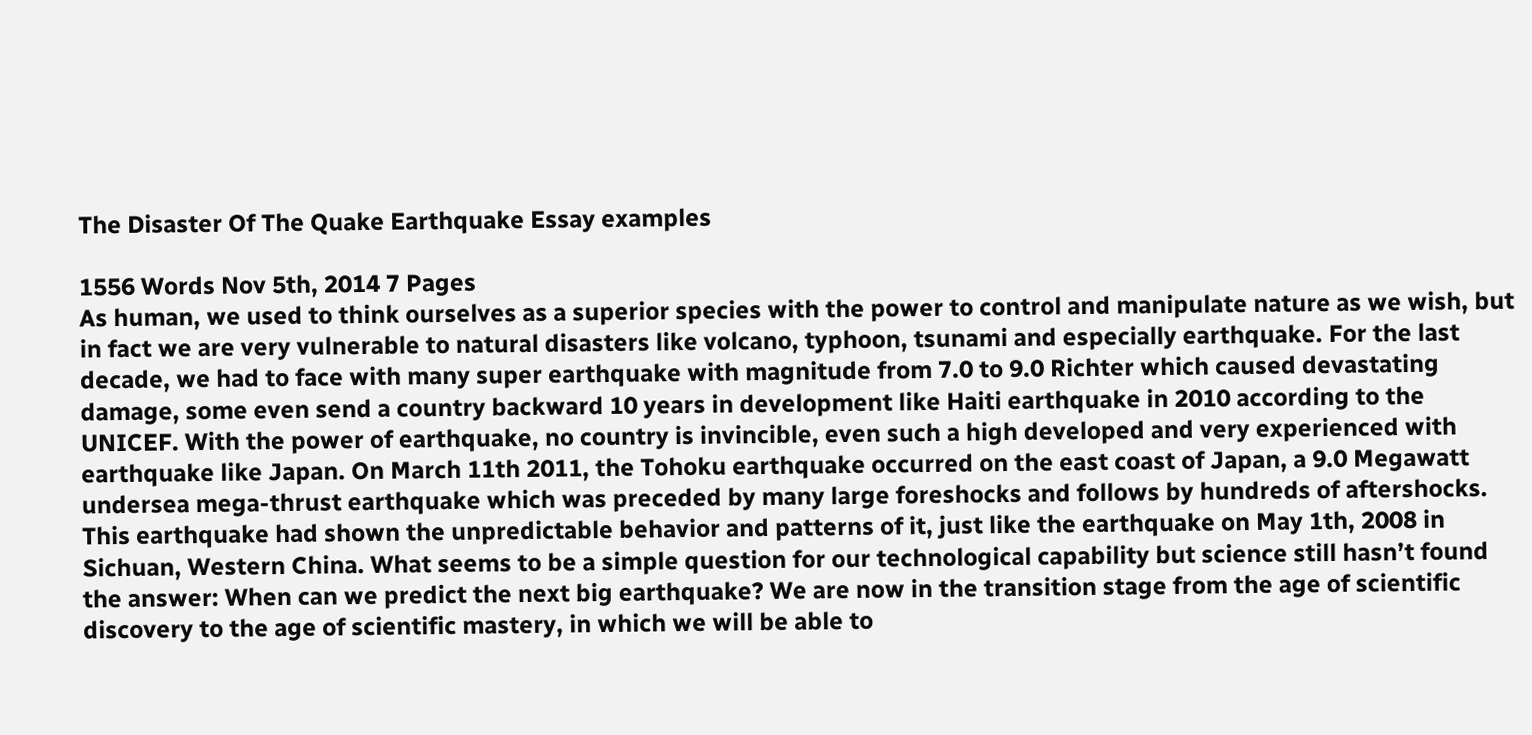The Disaster Of The Quake Earthquake Essay examples

1556 Words Nov 5th, 2014 7 Pages
As human, we used to think ourselves as a superior species with the power to control and manipulate nature as we wish, but in fact we are very vulnerable to natural disasters like volcano, typhoon, tsunami and especially earthquake. For the last decade, we had to face with many super earthquake with magnitude from 7.0 to 9.0 Richter which caused devastating damage, some even send a country backward 10 years in development like Haiti earthquake in 2010 according to the UNICEF. With the power of earthquake, no country is invincible, even such a high developed and very experienced with earthquake like Japan. On March 11th 2011, the Tohoku earthquake occurred on the east coast of Japan, a 9.0 Megawatt undersea mega-thrust earthquake which was preceded by many large foreshocks and follows by hundreds of aftershocks. This earthquake had shown the unpredictable behavior and patterns of it, just like the earthquake on May 1th, 2008 in Sichuan, Western China. What seems to be a simple question for our technological capability but science still hasn’t found the answer: When can we predict the next big earthquake? We are now in the transition stage from the age of scientific discovery to the age of scientific mastery, in which we will be able to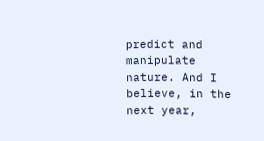predict and manipulate nature. And I believe, in the next year,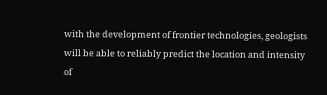with the development of frontier technologies, geologists will be able to reliably predict the location and intensity of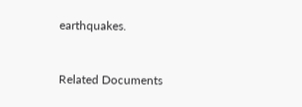earthquakes.


Related Documents